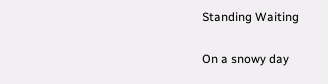Standing Waiting

On a snowy day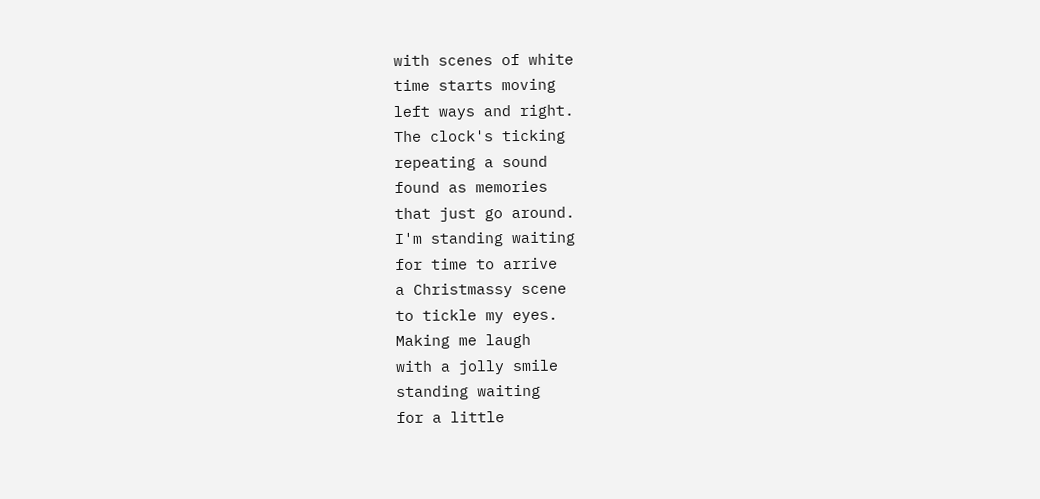with scenes of white
time starts moving
left ways and right.
The clock's ticking
repeating a sound
found as memories
that just go around.
I'm standing waiting
for time to arrive
a Christmassy scene
to tickle my eyes.
Making me laugh
with a jolly smile
standing waiting
for a little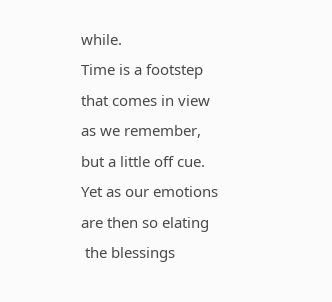while.
Time is a footstep
that comes in view
as we remember,
but a little off cue.
Yet as our emotions
are then so elating
 the blessings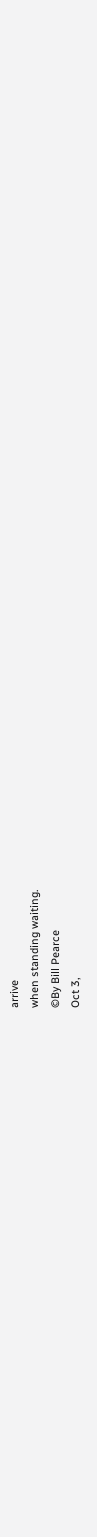arrive
when standing waiting.
©By Bill Pearce
Oct 3,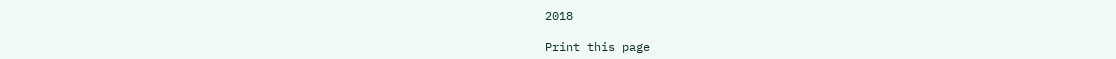2018

Print this page